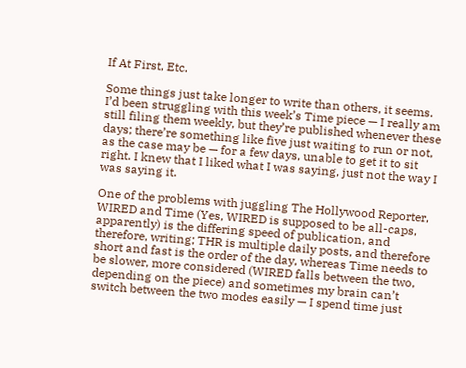If At First, Etc.

Some things just take longer to write than others, it seems. I’d been struggling with this week’s Time piece — I really am still filing them weekly, but they’re published whenever these days; there’re something like five just waiting to run or not, as the case may be — for a few days, unable to get it to sit right. I knew that I liked what I was saying, just not the way I was saying it.

One of the problems with juggling The Hollywood Reporter, WIRED and Time (Yes, WIRED is supposed to be all-caps, apparently) is the differing speed of publication, and therefore, writing; THR is multiple daily posts, and therefore short and fast is the order of the day, whereas Time needs to be slower, more considered (WIRED falls between the two, depending on the piece) and sometimes my brain can’t switch between the two modes easily — I spend time just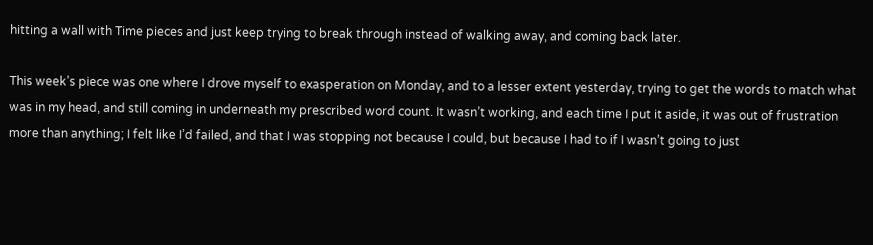hitting a wall with Time pieces and just keep trying to break through instead of walking away, and coming back later.

This week’s piece was one where I drove myself to exasperation on Monday, and to a lesser extent yesterday, trying to get the words to match what was in my head, and still coming in underneath my prescribed word count. It wasn’t working, and each time I put it aside, it was out of frustration more than anything; I felt like I’d failed, and that I was stopping not because I could, but because I had to if I wasn’t going to just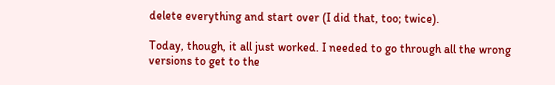delete everything and start over (I did that, too; twice).

Today, though, it all just worked. I needed to go through all the wrong versions to get to the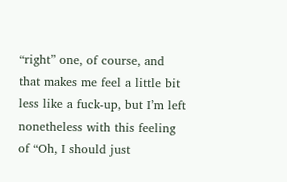“right” one, of course, and that makes me feel a little bit less like a fuck-up, but I’m left nonetheless with this feeling of “Oh, I should just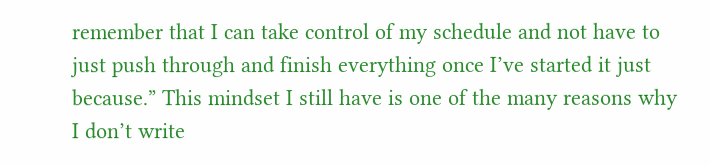remember that I can take control of my schedule and not have to just push through and finish everything once I’ve started it just because.” This mindset I still have is one of the many reasons why I don’t write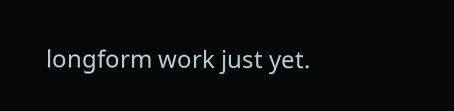longform work just yet.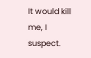It would kill me, I suspect.